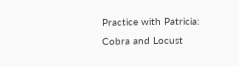Practice with Patricia: Cobra and Locust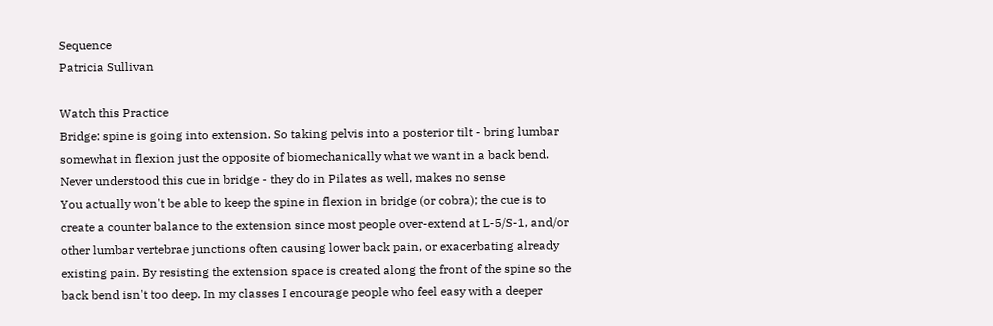Sequence
Patricia Sullivan

Watch this Practice
Bridge: spine is going into extension. So taking pelvis into a posterior tilt - bring lumbar somewhat in flexion just the opposite of biomechanically what we want in a back bend. Never understood this cue in bridge - they do in Pilates as well, makes no sense
You actually won't be able to keep the spine in flexion in bridge (or cobra); the cue is to create a counter balance to the extension since most people over-extend at L-5/S-1, and/or other lumbar vertebrae junctions often causing lower back pain, or exacerbating already existing pain. By resisting the extension space is created along the front of the spine so the back bend isn't too deep. In my classes I encourage people who feel easy with a deeper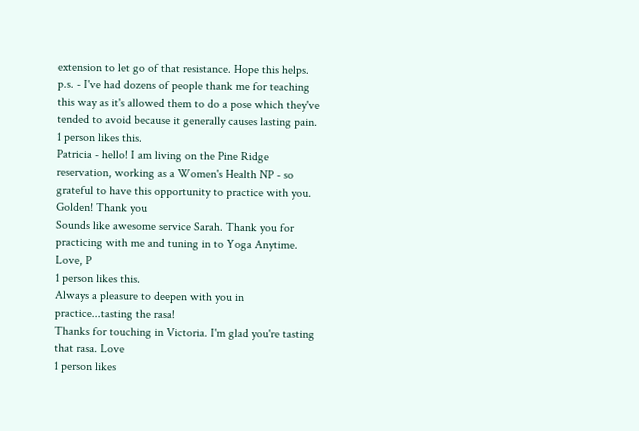extension to let go of that resistance. Hope this helps.
p.s. - I've had dozens of people thank me for teaching this way as it's allowed them to do a pose which they've tended to avoid because it generally causes lasting pain.
1 person likes this.
Patricia - hello! I am living on the Pine Ridge reservation, working as a Women's Health NP - so grateful to have this opportunity to practice with you. Golden! Thank you
Sounds like awesome service Sarah. Thank you for practicing with me and tuning in to Yoga Anytime. Love, P
1 person likes this.
Always a pleasure to deepen with you in practice...tasting the rasa!
Thanks for touching in Victoria. I'm glad you're tasting that rasa. Love
1 person likes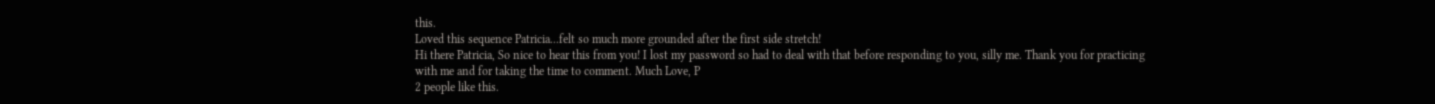this.
Loved this sequence Patricia...felt so much more grounded after the first side stretch!
Hi there Patricia, So nice to hear this from you! I lost my password so had to deal with that before responding to you, silly me. Thank you for practicing with me and for taking the time to comment. Much Love, P
2 people like this.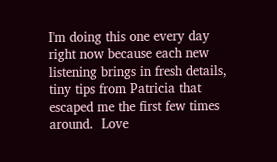I'm doing this one every day right now because each new listening brings in fresh details, tiny tips from Patricia that escaped me the first few times around.  Love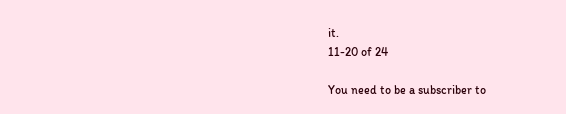it.
11-20 of 24

You need to be a subscriber to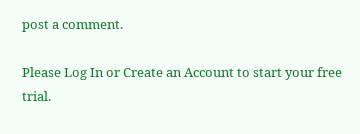post a comment.

Please Log In or Create an Account to start your free trial.